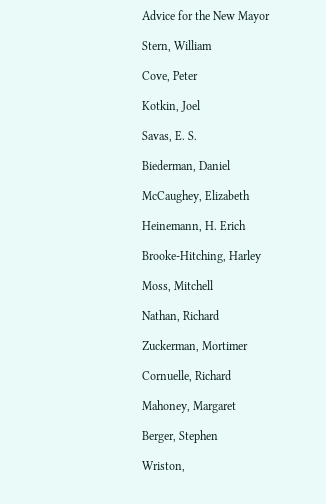Advice for the New Mayor

Stern, William

Cove, Peter

Kotkin, Joel

Savas, E. S.

Biederman, Daniel

McCaughey, Elizabeth

Heinemann, H. Erich

Brooke-Hitching, Harley

Moss, Mitchell

Nathan, Richard

Zuckerman, Mortimer

Cornuelle, Richard

Mahoney, Margaret

Berger, Stephen

Wriston,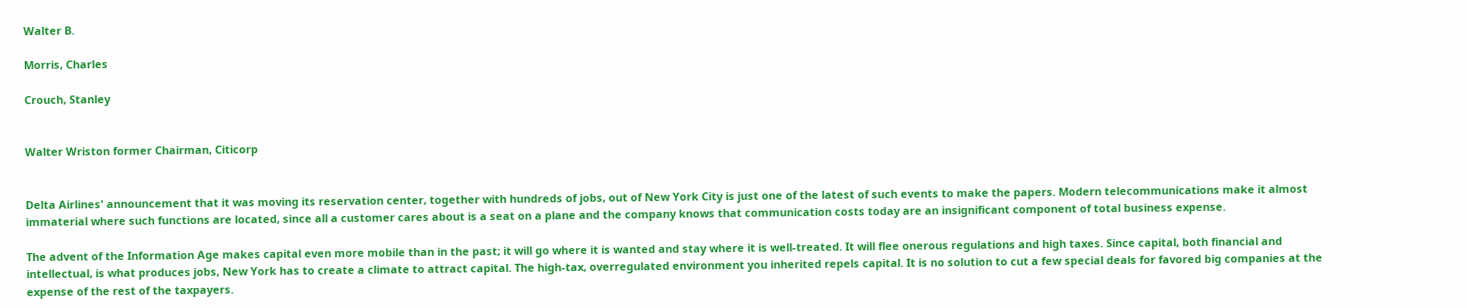Walter B.

Morris, Charles

Crouch, Stanley


Walter Wriston former Chairman, Citicorp


Delta Airlines' announcement that it was moving its reservation center, together with hundreds of jobs, out of New York City is just one of the latest of such events to make the papers. Modern telecommunications make it almost immaterial where such functions are located, since all a customer cares about is a seat on a plane and the company knows that communication costs today are an insignificant component of total business expense.

The advent of the Information Age makes capital even more mobile than in the past; it will go where it is wanted and stay where it is well-treated. It will flee onerous regulations and high taxes. Since capital, both financial and intellectual, is what produces jobs, New York has to create a climate to attract capital. The high-tax, overregulated environment you inherited repels capital. It is no solution to cut a few special deals for favored big companies at the expense of the rest of the taxpayers.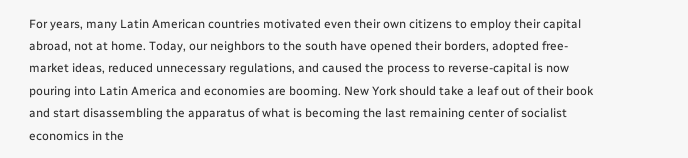For years, many Latin American countries motivated even their own citizens to employ their capital abroad, not at home. Today, our neighbors to the south have opened their borders, adopted free-market ideas, reduced unnecessary regulations, and caused the process to reverse-capital is now pouring into Latin America and economies are booming. New York should take a leaf out of their book and start disassembling the apparatus of what is becoming the last remaining center of socialist economics in the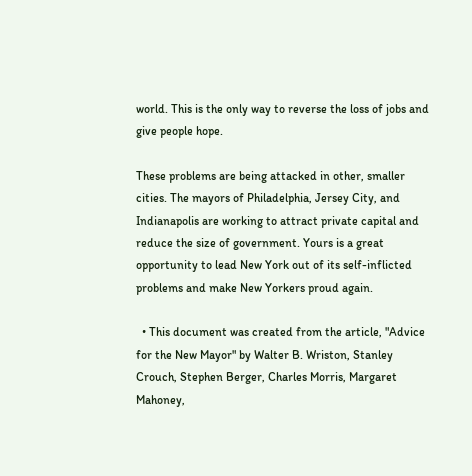world. This is the only way to reverse the loss of jobs and give people hope.

These problems are being attacked in other, smaller cities. The mayors of Philadelphia, Jersey City, and Indianapolis are working to attract private capital and reduce the size of government. Yours is a great opportunity to lead New York out of its self-inflicted problems and make New Yorkers proud again.

  • This document was created from the article, "Advice for the New Mayor" by Walter B. Wriston, Stanley Crouch, Stephen Berger, Charles Morris, Margaret Mahoney,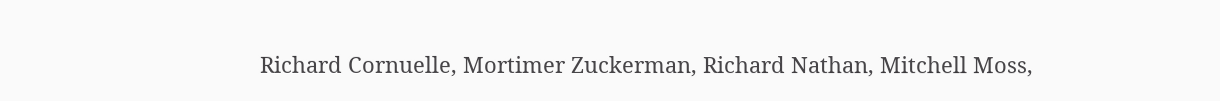Richard Cornuelle, Mortimer Zuckerman, Richard Nathan, Mitchell Moss,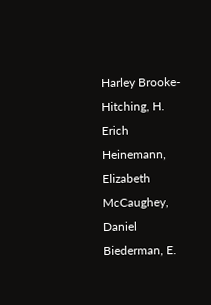Harley Brooke-Hitching, H. Erich Heinemann, Elizabeth McCaughey, Daniel Biederman, E.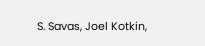S. Savas, Joel Kotkin,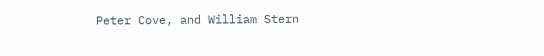Peter Cove, and William Stern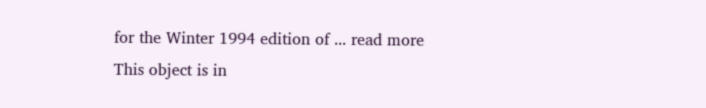for the Winter 1994 edition of ... read more
This object is in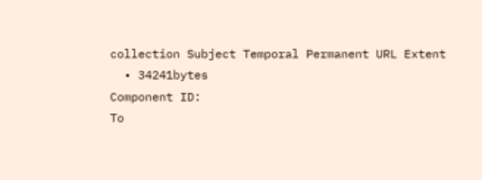collection Subject Temporal Permanent URL Extent
  • 34241bytes
Component ID:
To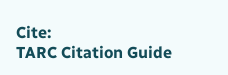Cite:
TARC Citation Guide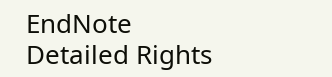EndNote
Detailed Rights